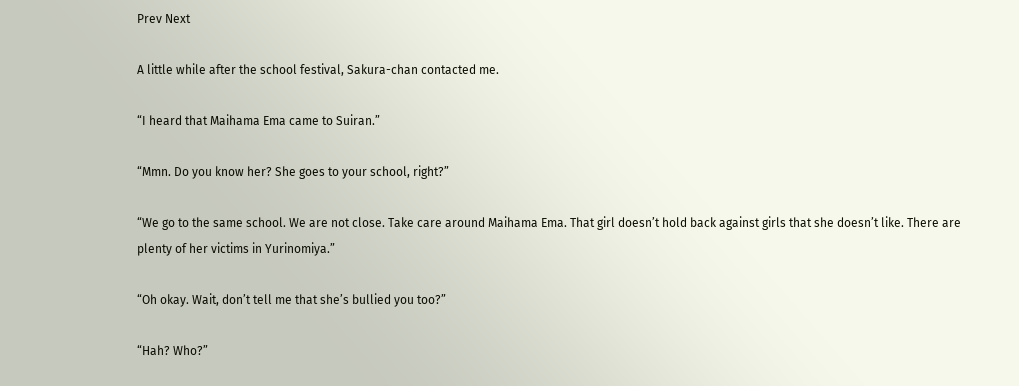Prev Next

A little while after the school festival, Sakura-chan contacted me.

“I heard that Maihama Ema came to Suiran.”

“Mmn. Do you know her? She goes to your school, right?”

“We go to the same school. We are not close. Take care around Maihama Ema. That girl doesn’t hold back against girls that she doesn’t like. There are plenty of her victims in Yurinomiya.”

“Oh okay. Wait, don’t tell me that she’s bullied you too?”

“Hah? Who?”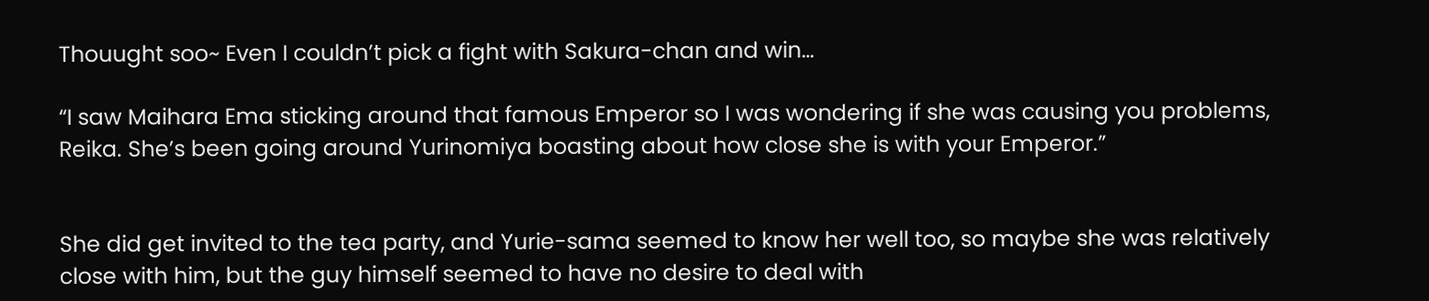Thouught soo~ Even I couldn’t pick a fight with Sakura-chan and win…

“I saw Maihara Ema sticking around that famous Emperor so I was wondering if she was causing you problems, Reika. She’s been going around Yurinomiya boasting about how close she is with your Emperor.”


She did get invited to the tea party, and Yurie-sama seemed to know her well too, so maybe she was relatively close with him, but the guy himself seemed to have no desire to deal with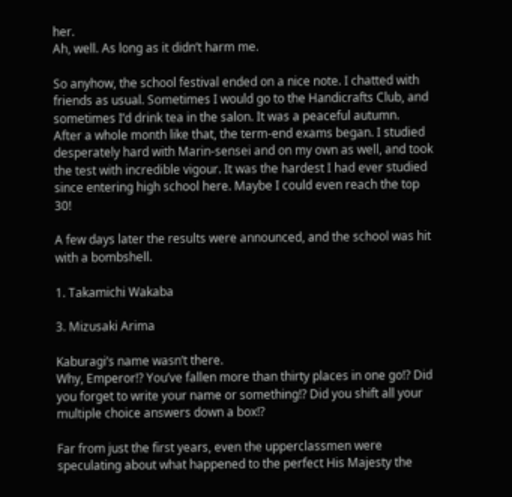her.
Ah, well. As long as it didn’t harm me.

So anyhow, the school festival ended on a nice note. I chatted with friends as usual. Sometimes I would go to the Handicrafts Club, and sometimes I’d drink tea in the salon. It was a peaceful autumn.
After a whole month like that, the term-end exams began. I studied desperately hard with Marin-sensei and on my own as well, and took the test with incredible vigour. It was the hardest I had ever studied since entering high school here. Maybe I could even reach the top 30!

A few days later the results were announced, and the school was hit with a bombshell.

1. Takamichi Wakaba

3. Mizusaki Arima

Kaburagi’s name wasn’t there.
Why, Emperor!? You’ve fallen more than thirty places in one go!? Did you forget to write your name or something!? Did you shift all your multiple choice answers down a box!?

Far from just the first years, even the upperclassmen were speculating about what happened to the perfect His Majesty the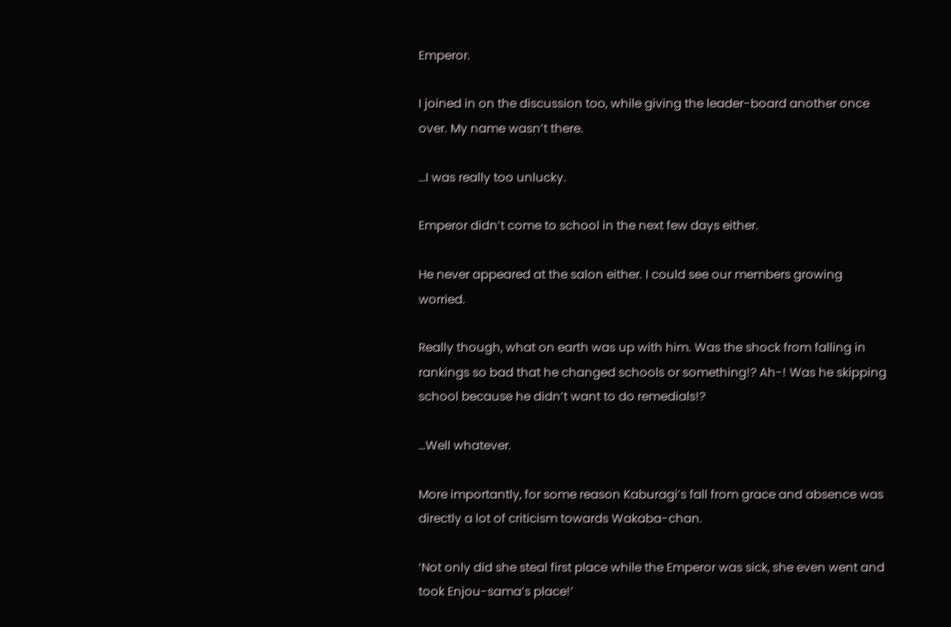Emperor.

I joined in on the discussion too, while giving the leader-board another once over. My name wasn’t there.

…I was really too unlucky.

Emperor didn’t come to school in the next few days either.

He never appeared at the salon either. I could see our members growing worried.

Really though, what on earth was up with him. Was the shock from falling in rankings so bad that he changed schools or something!? Ah-! Was he skipping school because he didn’t want to do remedials!?

…Well whatever.

More importantly, for some reason Kaburagi’s fall from grace and absence was directly a lot of criticism towards Wakaba-chan.

‘Not only did she steal first place while the Emperor was sick, she even went and took Enjou-sama’s place!’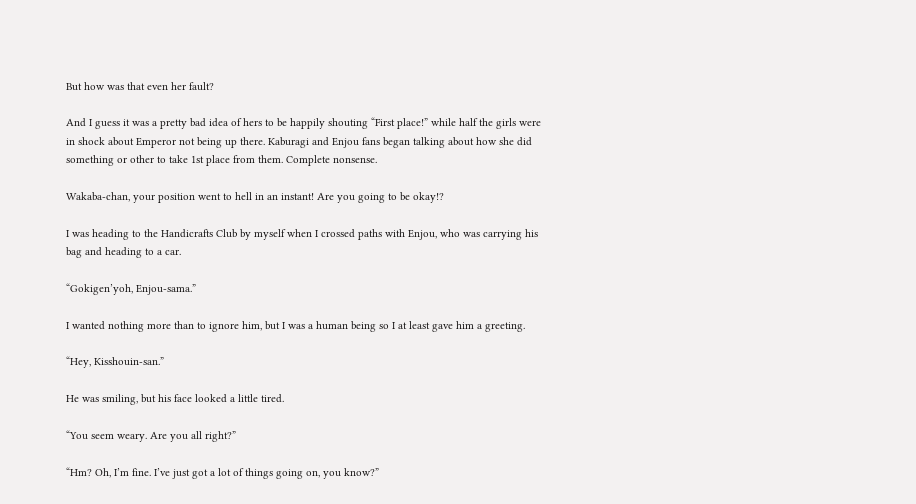But how was that even her fault?

And I guess it was a pretty bad idea of hers to be happily shouting “First place!” while half the girls were in shock about Emperor not being up there. Kaburagi and Enjou fans began talking about how she did something or other to take 1st place from them. Complete nonsense.

Wakaba-chan, your position went to hell in an instant! Are you going to be okay!?

I was heading to the Handicrafts Club by myself when I crossed paths with Enjou, who was carrying his bag and heading to a car.

“Gokigen’yoh, Enjou-sama.”

I wanted nothing more than to ignore him, but I was a human being so I at least gave him a greeting.

“Hey, Kisshouin-san.”

He was smiling, but his face looked a little tired.

“You seem weary. Are you all right?”

“Hm? Oh, I’m fine. I’ve just got a lot of things going on, you know?”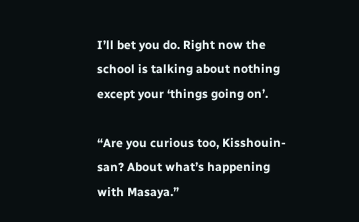I’ll bet you do. Right now the school is talking about nothing except your ‘things going on’.

“Are you curious too, Kisshouin-san? About what’s happening with Masaya.”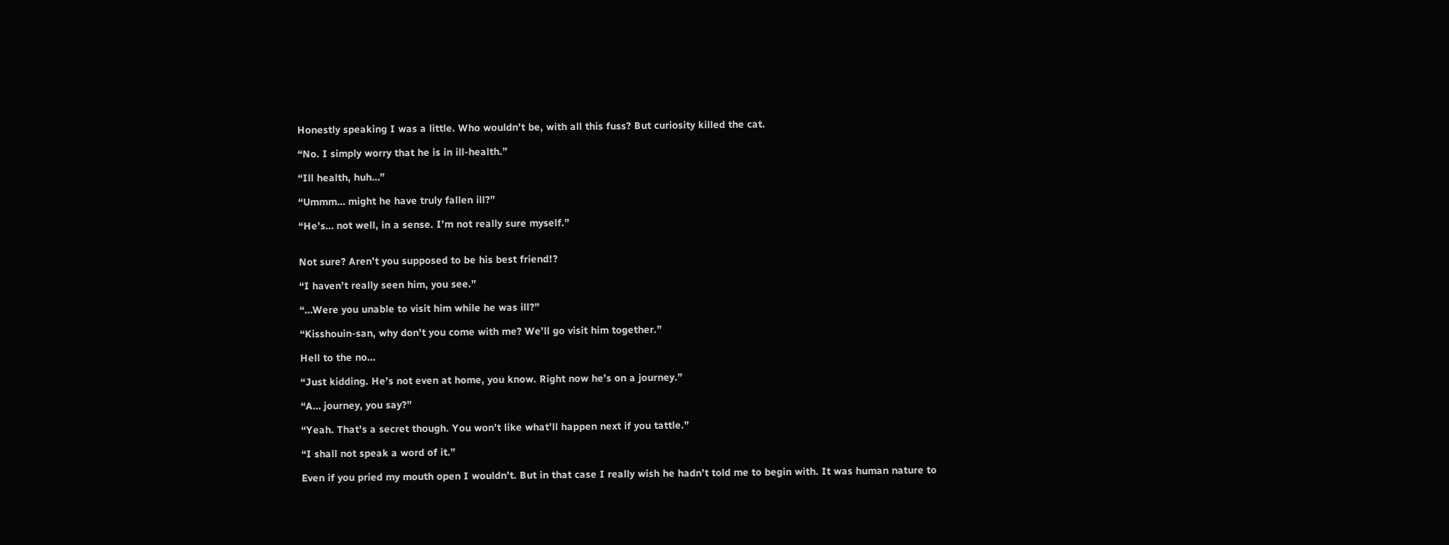Honestly speaking I was a little. Who wouldn’t be, with all this fuss? But curiosity killed the cat.

“No. I simply worry that he is in ill-health.”

“Ill health, huh…”

“Ummm… might he have truly fallen ill?”

“He’s… not well, in a sense. I’m not really sure myself.”


Not sure? Aren’t you supposed to be his best friend!?

“I haven’t really seen him, you see.”

“…Were you unable to visit him while he was ill?”

“Kisshouin-san, why don’t you come with me? We’ll go visit him together.”

Hell to the no…

“Just kidding. He’s not even at home, you know. Right now he’s on a journey.”

“A… journey, you say?”

“Yeah. That’s a secret though. You won’t like what’ll happen next if you tattle.”

“I shall not speak a word of it.”

Even if you pried my mouth open I wouldn’t. But in that case I really wish he hadn’t told me to begin with. It was human nature to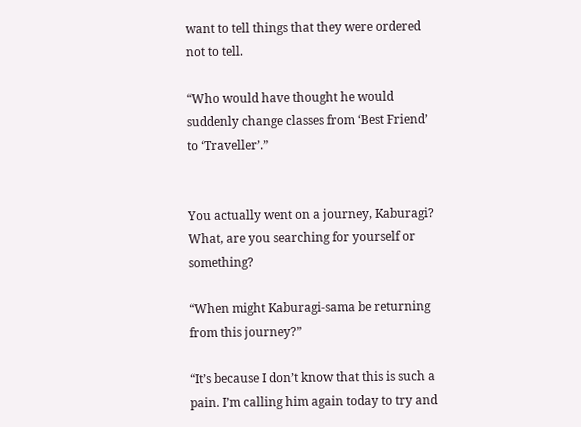want to tell things that they were ordered not to tell.

“Who would have thought he would suddenly change classes from ‘Best Friend’ to ‘Traveller’.”


You actually went on a journey, Kaburagi? What, are you searching for yourself or something?

“When might Kaburagi-sama be returning from this journey?”

“It’s because I don’t know that this is such a pain. I’m calling him again today to try and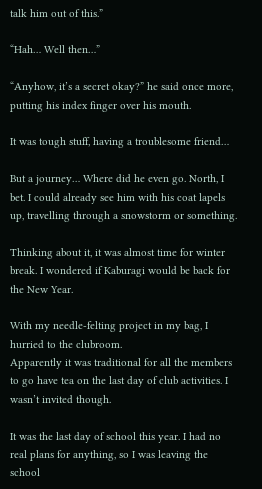talk him out of this.”

“Hah… Well then…”

“Anyhow, it’s a secret okay?” he said once more, putting his index finger over his mouth.

It was tough stuff, having a troublesome friend…

But a journey… Where did he even go. North, I bet. I could already see him with his coat lapels up, travelling through a snowstorm or something.

Thinking about it, it was almost time for winter break. I wondered if Kaburagi would be back for the New Year.

With my needle-felting project in my bag, I hurried to the clubroom.
Apparently it was traditional for all the members to go have tea on the last day of club activities. I wasn’t invited though.

It was the last day of school this year. I had no real plans for anything, so I was leaving the school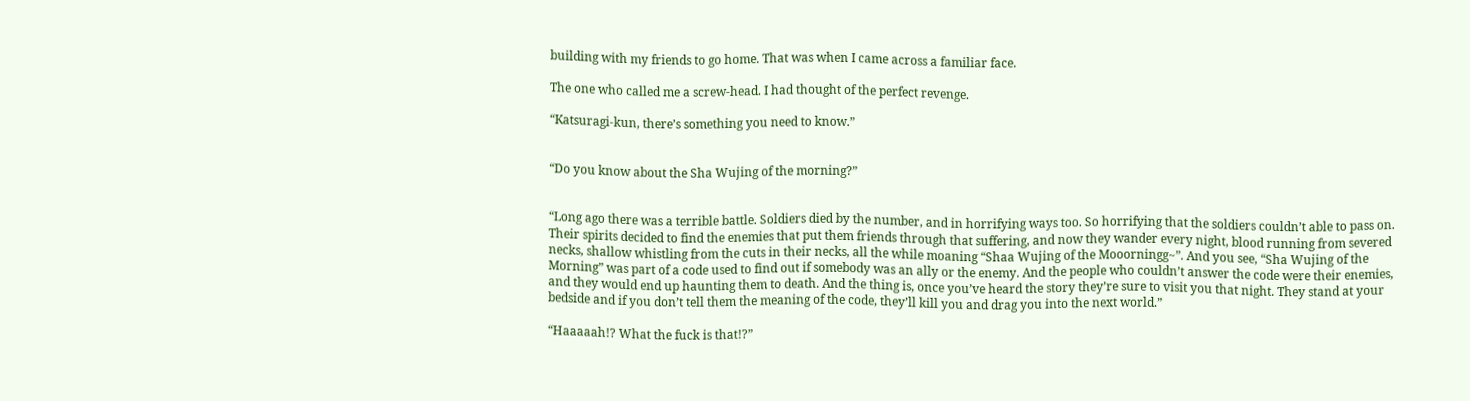building with my friends to go home. That was when I came across a familiar face.

The one who called me a screw-head. I had thought of the perfect revenge.

“Katsuragi-kun, there’s something you need to know.”


“Do you know about the Sha Wujing of the morning?”


“Long ago there was a terrible battle. Soldiers died by the number, and in horrifying ways too. So horrifying that the soldiers couldn’t able to pass on. Their spirits decided to find the enemies that put them friends through that suffering, and now they wander every night, blood running from severed necks, shallow whistling from the cuts in their necks, all the while moaning “Shaa Wujing of the Mooorningg~”. And you see, “Sha Wujing of the Morning” was part of a code used to find out if somebody was an ally or the enemy. And the people who couldn’t answer the code were their enemies, and they would end up haunting them to death. And the thing is, once you’ve heard the story they’re sure to visit you that night. They stand at your bedside and if you don’t tell them the meaning of the code, they’ll kill you and drag you into the next world.”

“Haaaaah!? What the fuck is that!?”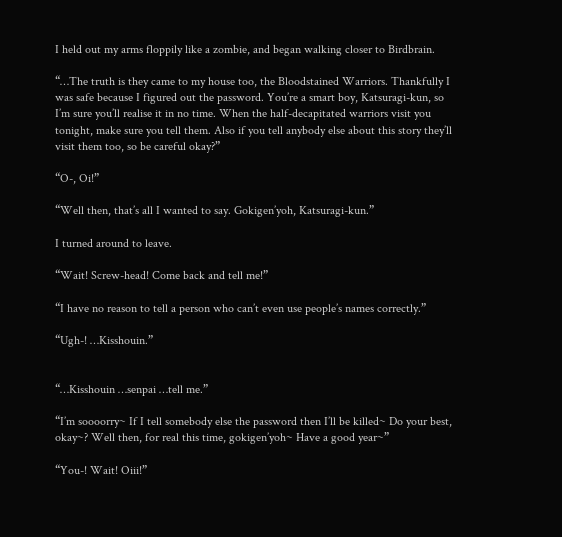I held out my arms floppily like a zombie, and began walking closer to Birdbrain.

“…The truth is they came to my house too, the Bloodstained Warriors. Thankfully I was safe because I figured out the password. You’re a smart boy, Katsuragi-kun, so I’m sure you’ll realise it in no time. When the half-decapitated warriors visit you tonight, make sure you tell them. Also if you tell anybody else about this story they’ll visit them too, so be careful okay?”

“O-, Oi!”

“Well then, that’s all I wanted to say. Gokigen’yoh, Katsuragi-kun.”

I turned around to leave.

“Wait! Screw-head! Come back and tell me!”

“I have no reason to tell a person who can’t even use people’s names correctly.”

“Ugh-! …Kisshouin.”


“…Kisshouin …senpai …tell me.”

“I’m soooorry~ If I tell somebody else the password then I’ll be killed~ Do your best, okay~? Well then, for real this time, gokigen’yoh~ Have a good year~”

“You-! Wait! Oiii!”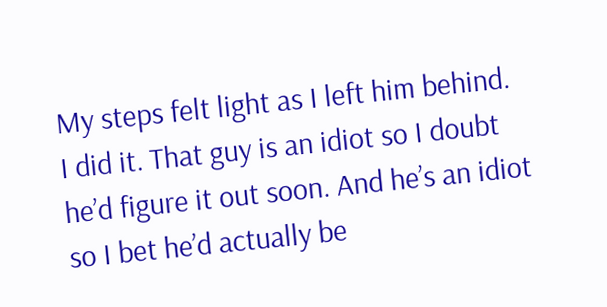My steps felt light as I left him behind.
I did it. That guy is an idiot so I doubt he’d figure it out soon. And he’s an idiot so I bet he’d actually be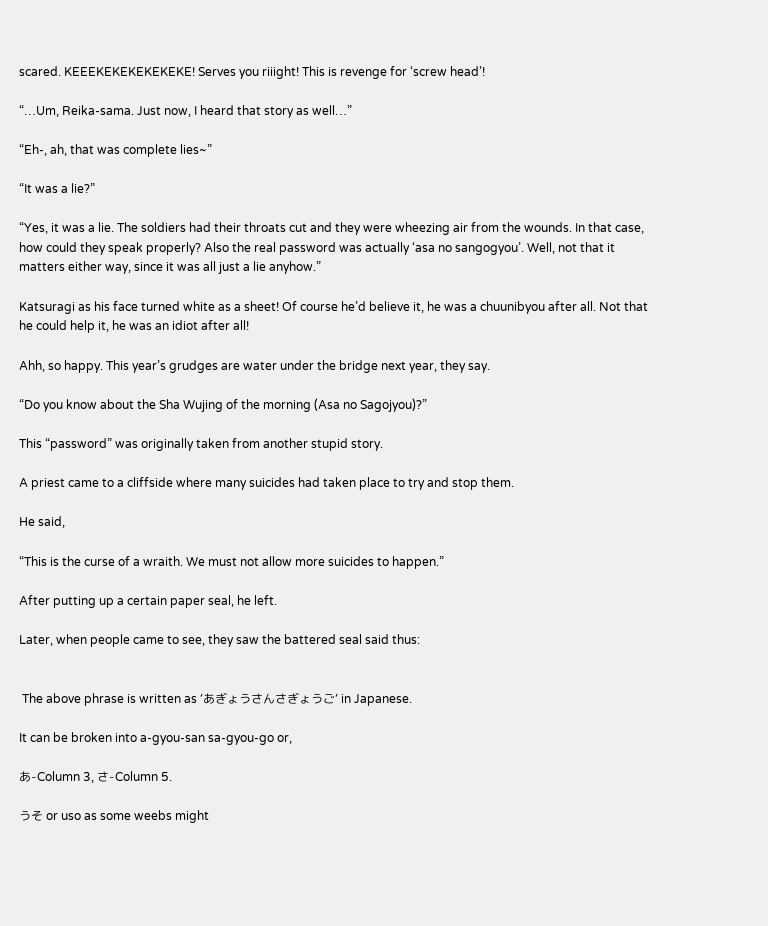scared. KEEEKEKEKEKEKEKE! Serves you riiight! This is revenge for ‘screw head’!

“…Um, Reika-sama. Just now, I heard that story as well…”

“Eh-, ah, that was complete lies~”

“It was a lie?”

“Yes, it was a lie. The soldiers had their throats cut and they were wheezing air from the wounds. In that case, how could they speak properly? Also the real password was actually ‘asa no sangogyou’. Well, not that it matters either way, since it was all just a lie anyhow.”

Katsuragi as his face turned white as a sheet! Of course he’d believe it, he was a chuunibyou after all. Not that he could help it, he was an idiot after all!

Ahh, so happy. This year’s grudges are water under the bridge next year, they say.

“Do you know about the Sha Wujing of the morning (Asa no Sagojyou)?”

This “password” was originally taken from another stupid story.

A priest came to a cliffside where many suicides had taken place to try and stop them.

He said,

“This is the curse of a wraith. We must not allow more suicides to happen.”

After putting up a certain paper seal, he left.

Later, when people came to see, they saw the battered seal said thus:


 The above phrase is written as ‘あぎょうさんさぎょうご‘ in Japanese.

It can be broken into a-gyou-san sa-gyou-go or,

あ-Column 3, さ-Column 5.

うそ or uso as some weebs might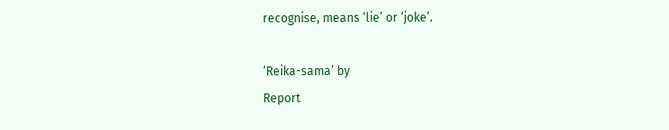recognise, means ‘lie’ or ‘joke’.

‘Reika-sama’ by
Report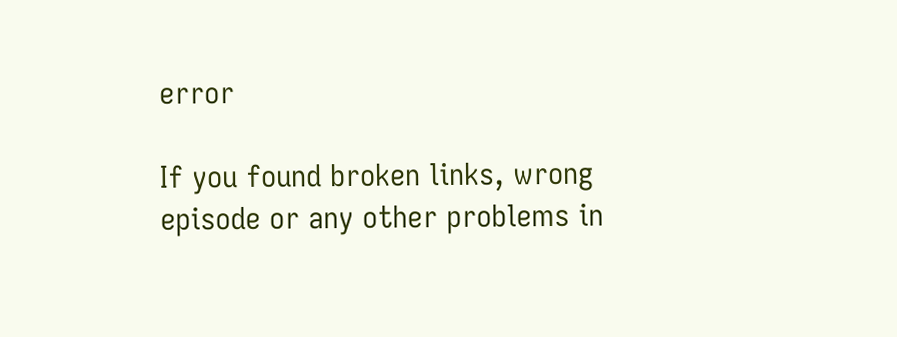error

If you found broken links, wrong episode or any other problems in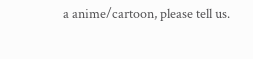a anime/cartoon, please tell us.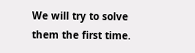We will try to solve them the first time.